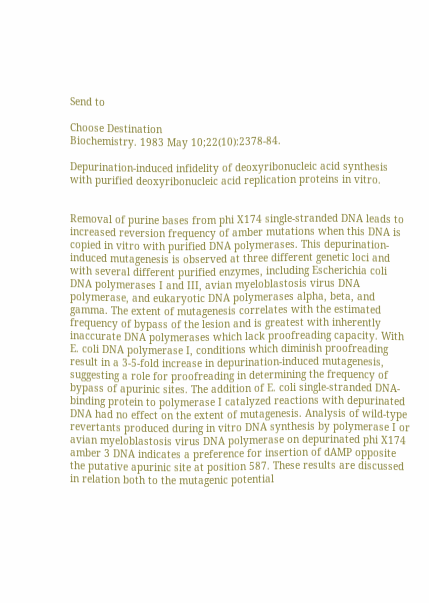Send to

Choose Destination
Biochemistry. 1983 May 10;22(10):2378-84.

Depurination-induced infidelity of deoxyribonucleic acid synthesis with purified deoxyribonucleic acid replication proteins in vitro.


Removal of purine bases from phi X174 single-stranded DNA leads to increased reversion frequency of amber mutations when this DNA is copied in vitro with purified DNA polymerases. This depurination-induced mutagenesis is observed at three different genetic loci and with several different purified enzymes, including Escherichia coli DNA polymerases I and III, avian myeloblastosis virus DNA polymerase, and eukaryotic DNA polymerases alpha, beta, and gamma. The extent of mutagenesis correlates with the estimated frequency of bypass of the lesion and is greatest with inherently inaccurate DNA polymerases which lack proofreading capacity. With E. coli DNA polymerase I, conditions which diminish proofreading result in a 3-5-fold increase in depurination-induced mutagenesis, suggesting a role for proofreading in determining the frequency of bypass of apurinic sites. The addition of E. coli single-stranded DNA-binding protein to polymerase I catalyzed reactions with depurinated DNA had no effect on the extent of mutagenesis. Analysis of wild-type revertants produced during in vitro DNA synthesis by polymerase I or avian myeloblastosis virus DNA polymerase on depurinated phi X174 amber 3 DNA indicates a preference for insertion of dAMP opposite the putative apurinic site at position 587. These results are discussed in relation both to the mutagenic potential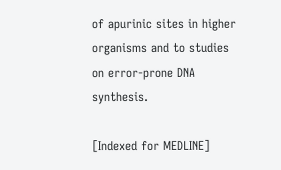of apurinic sites in higher organisms and to studies on error-prone DNA synthesis.

[Indexed for MEDLINE]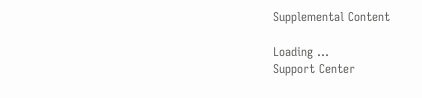Supplemental Content

Loading ...
Support Center